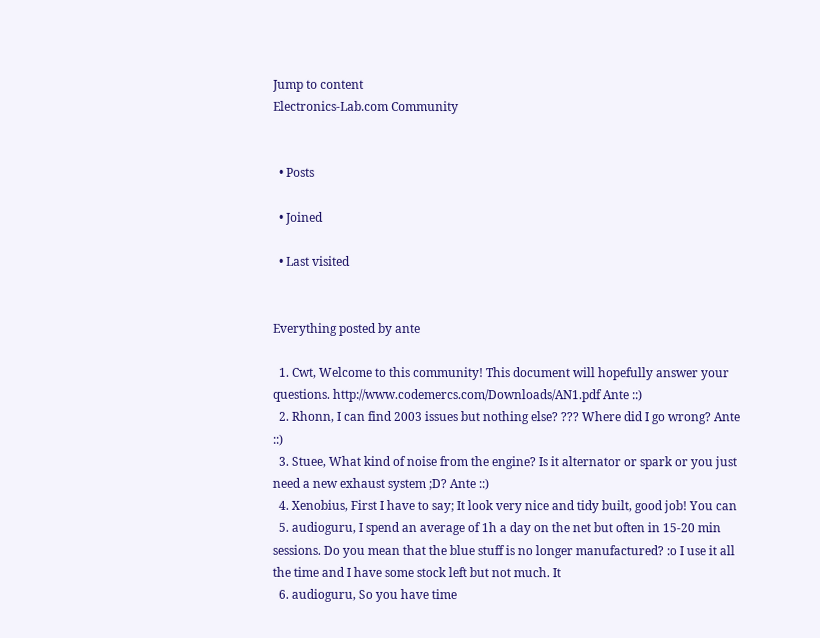Jump to content
Electronics-Lab.com Community


  • Posts

  • Joined

  • Last visited


Everything posted by ante

  1. Cwt, Welcome to this community! This document will hopefully answer your questions. http://www.codemercs.com/Downloads/AN1.pdf Ante ::)
  2. Rhonn, I can find 2003 issues but nothing else? ??? Where did I go wrong? Ante ::)
  3. Stuee, What kind of noise from the engine? Is it alternator or spark or you just need a new exhaust system ;D? Ante ::)
  4. Xenobius, First I have to say; It look very nice and tidy built, good job! You can
  5. audioguru, I spend an average of 1h a day on the net but often in 15-20 min sessions. Do you mean that the blue stuff is no longer manufactured? :o I use it all the time and I have some stock left but not much. It
  6. audioguru, So you have time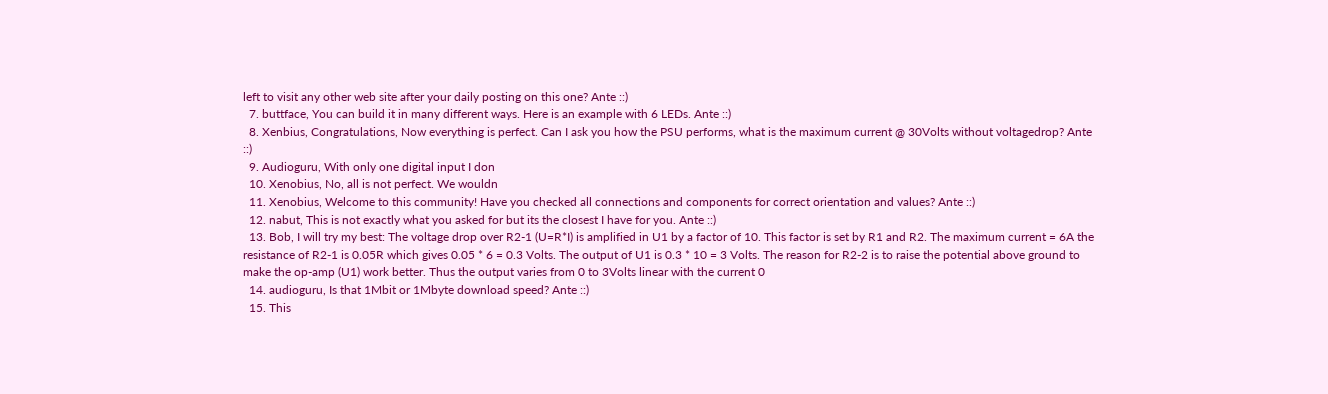left to visit any other web site after your daily posting on this one? Ante ::)
  7. buttface, You can build it in many different ways. Here is an example with 6 LEDs. Ante ::)
  8. Xenbius, Congratulations, Now everything is perfect. Can I ask you how the PSU performs, what is the maximum current @ 30Volts without voltagedrop? Ante ::)
  9. Audioguru, With only one digital input I don
  10. Xenobius, No, all is not perfect. We wouldn
  11. Xenobius, Welcome to this community! Have you checked all connections and components for correct orientation and values? Ante ::)
  12. nabut, This is not exactly what you asked for but its the closest I have for you. Ante ::)
  13. Bob, I will try my best: The voltage drop over R2-1 (U=R*I) is amplified in U1 by a factor of 10. This factor is set by R1 and R2. The maximum current = 6A the resistance of R2-1 is 0.05R which gives 0.05 * 6 = 0.3 Volts. The output of U1 is 0.3 * 10 = 3 Volts. The reason for R2-2 is to raise the potential above ground to make the op-amp (U1) work better. Thus the output varies from 0 to 3Volts linear with the current 0
  14. audioguru, Is that 1Mbit or 1Mbyte download speed? Ante ::)
  15. This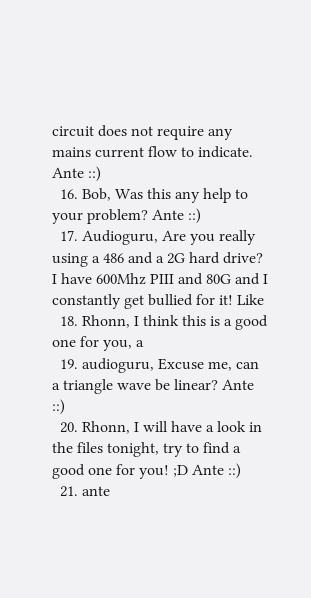circuit does not require any mains current flow to indicate. Ante ::)
  16. Bob, Was this any help to your problem? Ante ::)
  17. Audioguru, Are you really using a 486 and a 2G hard drive? I have 600Mhz PIII and 80G and I constantly get bullied for it! Like
  18. Rhonn, I think this is a good one for you, a
  19. audioguru, Excuse me, can a triangle wave be linear? Ante ::)
  20. Rhonn, I will have a look in the files tonight, try to find a good one for you! ;D Ante ::)
  21. ante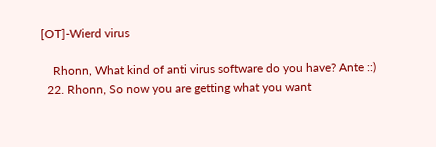[OT]-Wierd virus

    Rhonn, What kind of anti virus software do you have? Ante ::)
  22. Rhonn, So now you are getting what you want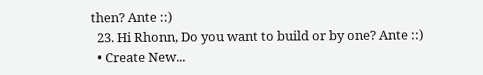then? Ante ::)
  23. Hi Rhonn, Do you want to build or by one? Ante ::)
  • Create New...